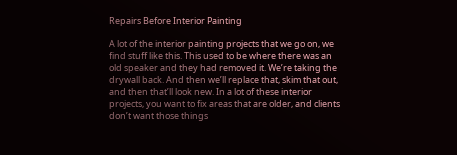Repairs Before Interior Painting

A lot of the interior painting projects that we go on, we find stuff like this. This used to be where there was an old speaker and they had removed it. We’re taking the drywall back. And then we’ll replace that, skim that out, and then that’ll look new. In a lot of these interior projects, you want to fix areas that are older, and clients don’t want those things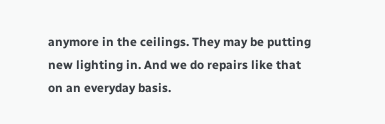anymore in the ceilings. They may be putting new lighting in. And we do repairs like that on an everyday basis.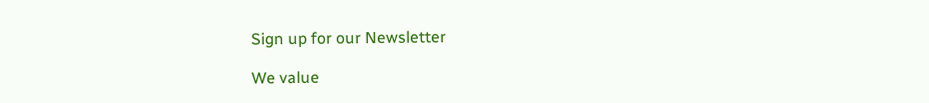Sign up for our Newsletter

We value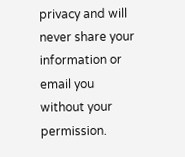privacy and will never share your information or email you without your permission.